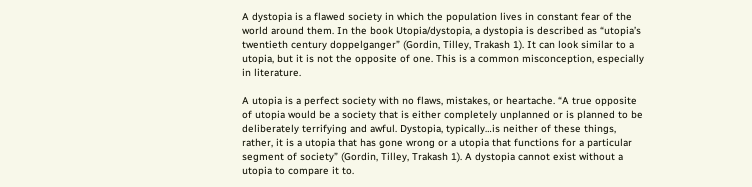A dystopia is a flawed society in which the population lives in constant fear of the world around them. In the book Utopia/dystopia, a dystopia is described as “utopia’s twentieth century doppelganger” (Gordin, Tilley, Trakash 1). It can look similar to a utopia, but it is not the opposite of one. This is a common misconception, especially in literature.

A utopia is a perfect society with no flaws, mistakes, or heartache. “A true opposite of utopia would be a society that is either completely unplanned or is planned to be deliberately terrifying and awful. Dystopia, typically…is neither of these things, rather, it is a utopia that has gone wrong or a utopia that functions for a particular segment of society” (Gordin, Tilley, Trakash 1). A dystopia cannot exist without a utopia to compare it to.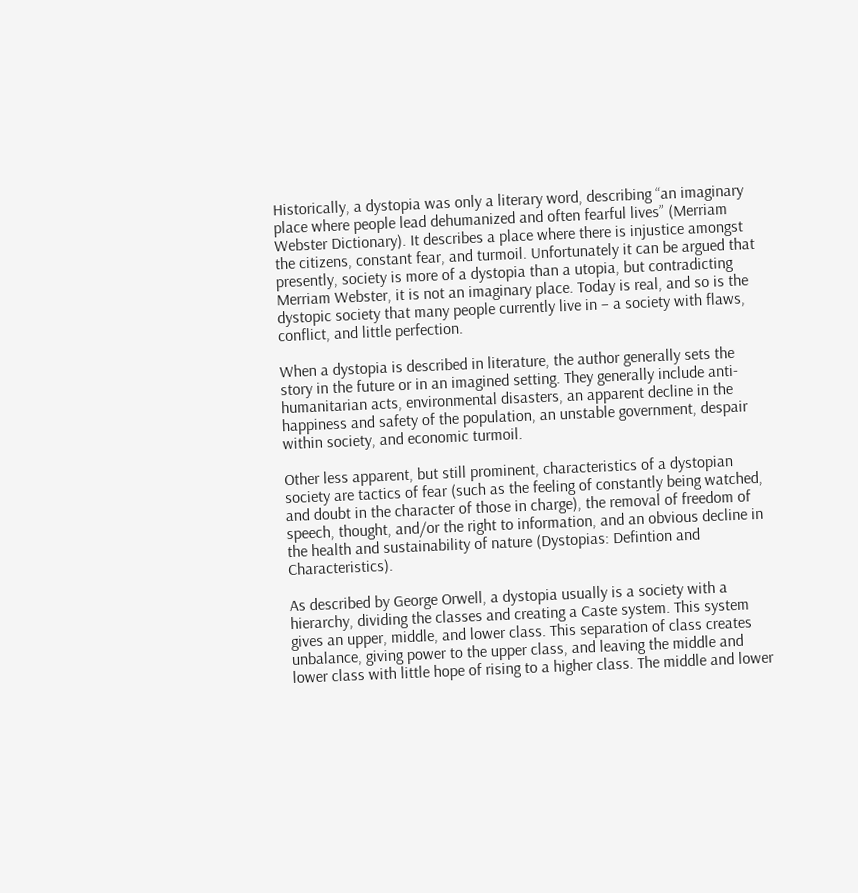Historically, a dystopia was only a literary word, describing “an imaginary place where people lead dehumanized and often fearful lives” (Merriam Webster Dictionary). It describes a place where there is injustice amongst the citizens, constant fear, and turmoil. Unfortunately it can be argued that presently, society is more of a dystopia than a utopia, but contradicting Merriam Webster, it is not an imaginary place. Today is real, and so is the dystopic society that many people currently live in – a society with flaws, conflict, and little perfection.

When a dystopia is described in literature, the author generally sets the story in the future or in an imagined setting. They generally include anti-humanitarian acts, environmental disasters, an apparent decline in the happiness and safety of the population, an unstable government, despair within society, and economic turmoil.

Other less apparent, but still prominent, characteristics of a dystopian society are tactics of fear (such as the feeling of constantly being watched, and doubt in the character of those in charge), the removal of freedom of speech, thought, and/or the right to information, and an obvious decline in the health and sustainability of nature (Dystopias: Defintion and Characteristics).

As described by George Orwell, a dystopia usually is a society with a hierarchy, dividing the classes and creating a Caste system. This system gives an upper, middle, and lower class. This separation of class creates unbalance, giving power to the upper class, and leaving the middle and lower class with little hope of rising to a higher class. The middle and lower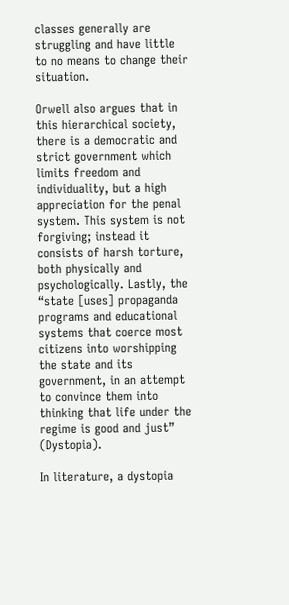classes generally are struggling and have little to no means to change their situation.

Orwell also argues that in this hierarchical society, there is a democratic and strict government which limits freedom and individuality, but a high appreciation for the penal system. This system is not forgiving; instead it consists of harsh torture, both physically and psychologically. Lastly, the “state [uses] propaganda programs and educational systems that coerce most citizens into worshipping the state and its government, in an attempt to convince them into thinking that life under the regime is good and just” (Dystopia).

In literature, a dystopia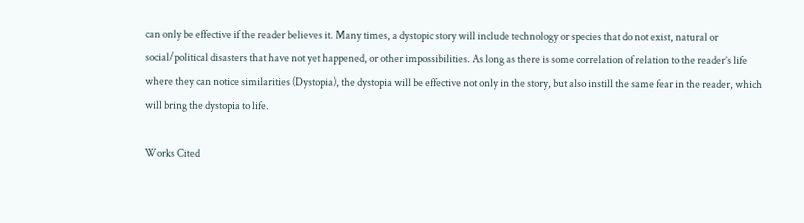can only be effective if the reader believes it. Many times, a dystopic story will include technology or species that do not exist, natural or social/political disasters that have not yet happened, or other impossibilities. As long as there is some correlation of relation to the reader’s life where they can notice similarities (Dystopia), the dystopia will be effective not only in the story, but also instill the same fear in the reader, which will bring the dystopia to life.

Works Cited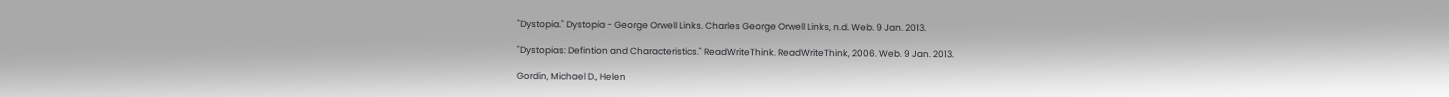"Dystopia." Dystopia - George Orwell Links. Charles George Orwell Links, n.d. Web. 9 Jan. 2013.

"Dystopias: Defintion and Characteristics." ReadWriteThink. ReadWriteThink, 2006. Web. 9 Jan. 2013.

Gordin, Michael D., Helen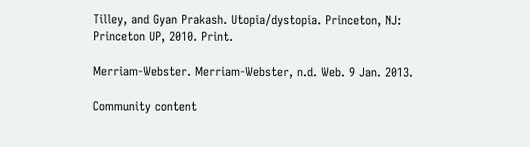Tilley, and Gyan Prakash. Utopia/dystopia. Princeton, NJ: Princeton UP, 2010. Print.

Merriam-Webster. Merriam-Webster, n.d. Web. 9 Jan. 2013.

Community content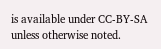is available under CC-BY-SA unless otherwise noted.